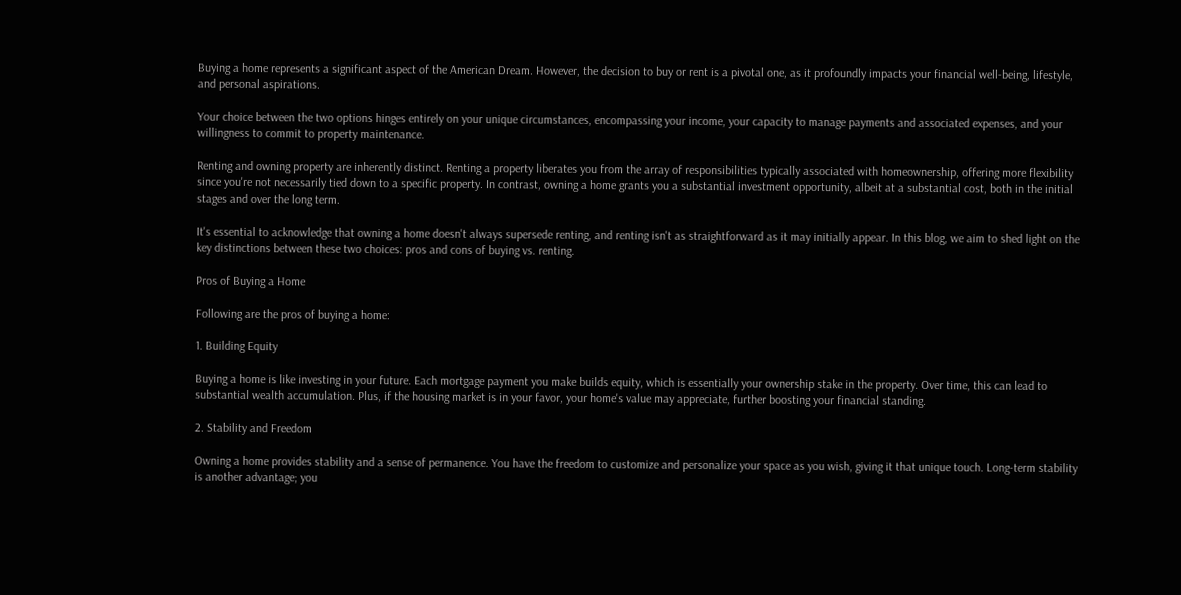Buying a home represents a significant aspect of the American Dream. However, the decision to buy or rent is a pivotal one, as it profoundly impacts your financial well-being, lifestyle, and personal aspirations.

Your choice between the two options hinges entirely on your unique circumstances, encompassing your income, your capacity to manage payments and associated expenses, and your willingness to commit to property maintenance.

Renting and owning property are inherently distinct. Renting a property liberates you from the array of responsibilities typically associated with homeownership, offering more flexibility since you're not necessarily tied down to a specific property. In contrast, owning a home grants you a substantial investment opportunity, albeit at a substantial cost, both in the initial stages and over the long term.

It's essential to acknowledge that owning a home doesn't always supersede renting, and renting isn't as straightforward as it may initially appear. In this blog, we aim to shed light on the key distinctions between these two choices: pros and cons of buying vs. renting.

Pros of Buying a Home

Following are the pros of buying a home:

1. Building Equity

Buying a home is like investing in your future. Each mortgage payment you make builds equity, which is essentially your ownership stake in the property. Over time, this can lead to substantial wealth accumulation. Plus, if the housing market is in your favor, your home's value may appreciate, further boosting your financial standing.

2. Stability and Freedom

Owning a home provides stability and a sense of permanence. You have the freedom to customize and personalize your space as you wish, giving it that unique touch. Long-term stability is another advantage; you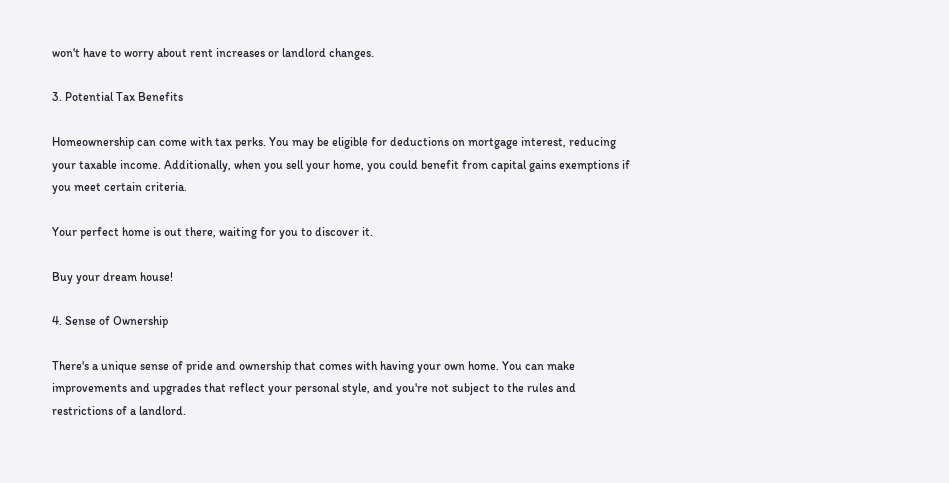won't have to worry about rent increases or landlord changes.

3. Potential Tax Benefits

Homeownership can come with tax perks. You may be eligible for deductions on mortgage interest, reducing your taxable income. Additionally, when you sell your home, you could benefit from capital gains exemptions if you meet certain criteria.

Your perfect home is out there, waiting for you to discover it.

Buy your dream house!

4. Sense of Ownership

There's a unique sense of pride and ownership that comes with having your own home. You can make improvements and upgrades that reflect your personal style, and you're not subject to the rules and restrictions of a landlord.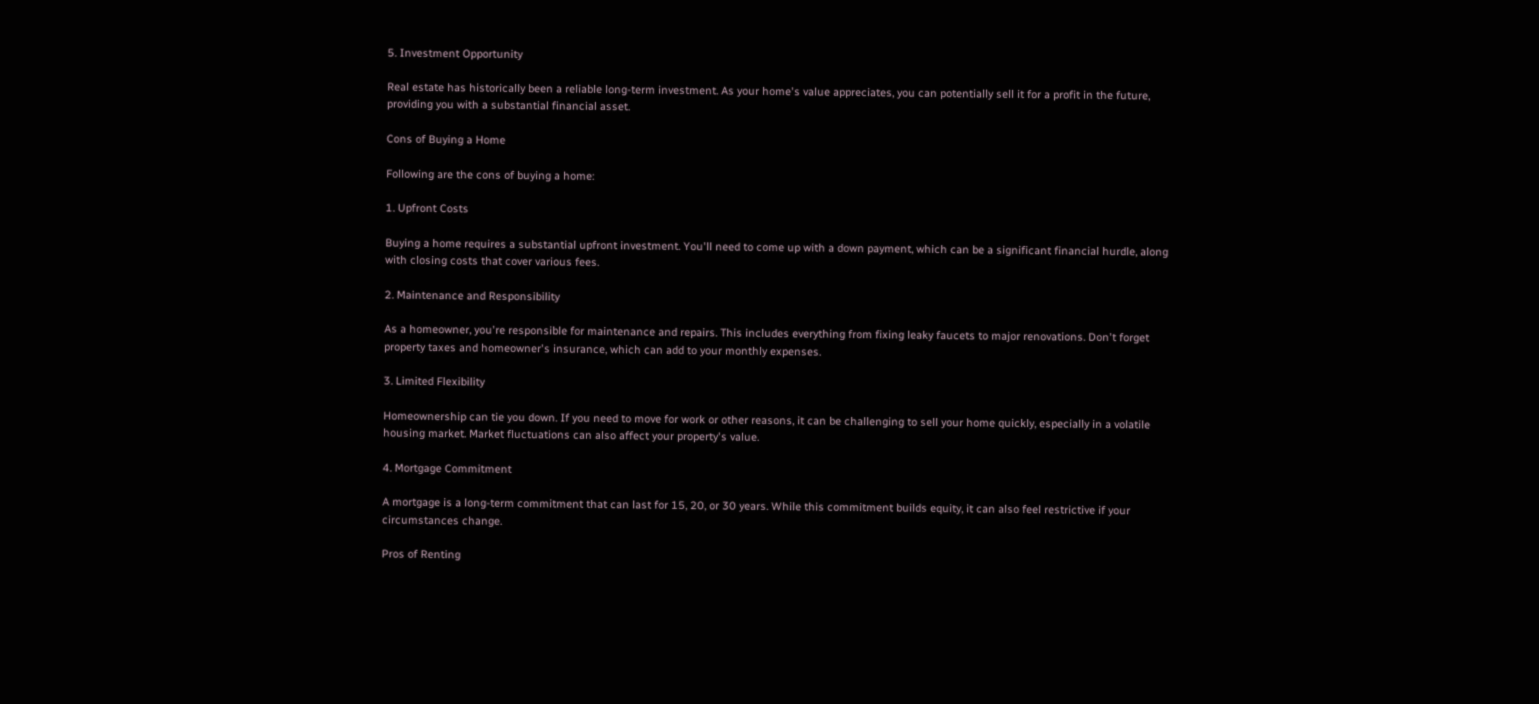5. Investment Opportunity

Real estate has historically been a reliable long-term investment. As your home's value appreciates, you can potentially sell it for a profit in the future, providing you with a substantial financial asset.

Cons of Buying a Home

Following are the cons of buying a home:

1. Upfront Costs

Buying a home requires a substantial upfront investment. You'll need to come up with a down payment, which can be a significant financial hurdle, along with closing costs that cover various fees.

2. Maintenance and Responsibility

As a homeowner, you're responsible for maintenance and repairs. This includes everything from fixing leaky faucets to major renovations. Don't forget property taxes and homeowner's insurance, which can add to your monthly expenses.

3. Limited Flexibility

Homeownership can tie you down. If you need to move for work or other reasons, it can be challenging to sell your home quickly, especially in a volatile housing market. Market fluctuations can also affect your property's value.

4. Mortgage Commitment

A mortgage is a long-term commitment that can last for 15, 20, or 30 years. While this commitment builds equity, it can also feel restrictive if your circumstances change.

Pros of Renting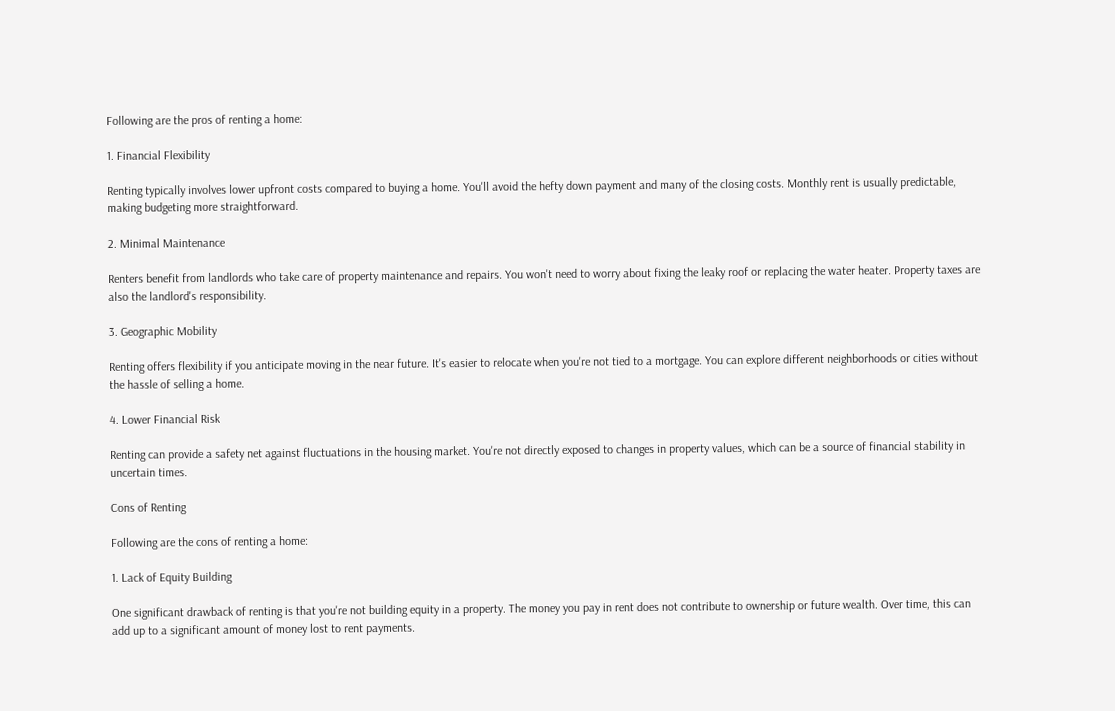Following are the pros of renting a home:

1. Financial Flexibility

Renting typically involves lower upfront costs compared to buying a home. You'll avoid the hefty down payment and many of the closing costs. Monthly rent is usually predictable, making budgeting more straightforward.

2. Minimal Maintenance

Renters benefit from landlords who take care of property maintenance and repairs. You won't need to worry about fixing the leaky roof or replacing the water heater. Property taxes are also the landlord's responsibility.

3. Geographic Mobility

Renting offers flexibility if you anticipate moving in the near future. It's easier to relocate when you're not tied to a mortgage. You can explore different neighborhoods or cities without the hassle of selling a home.

4. Lower Financial Risk

Renting can provide a safety net against fluctuations in the housing market. You're not directly exposed to changes in property values, which can be a source of financial stability in uncertain times.

Cons of Renting

Following are the cons of renting a home:

1. Lack of Equity Building

One significant drawback of renting is that you're not building equity in a property. The money you pay in rent does not contribute to ownership or future wealth. Over time, this can add up to a significant amount of money lost to rent payments.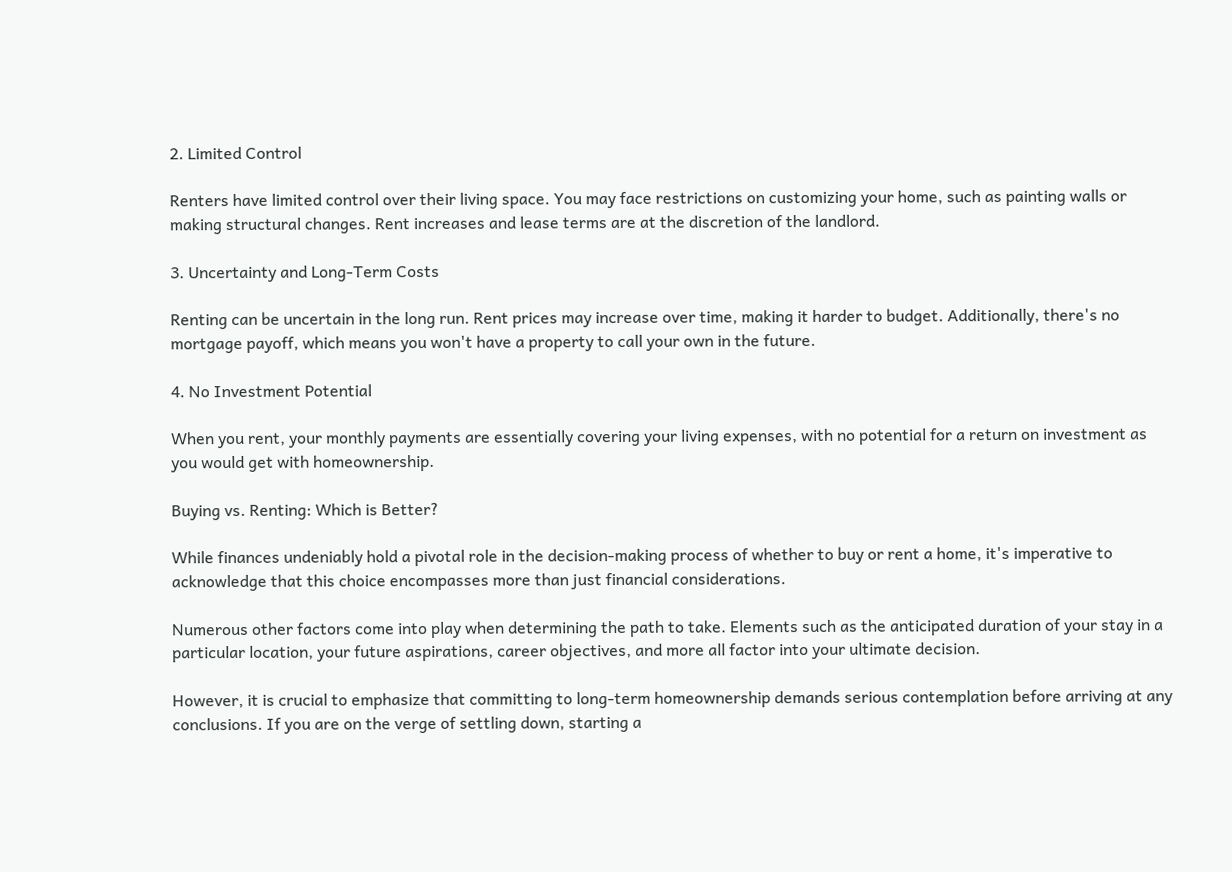2. Limited Control

Renters have limited control over their living space. You may face restrictions on customizing your home, such as painting walls or making structural changes. Rent increases and lease terms are at the discretion of the landlord.

3. Uncertainty and Long-Term Costs

Renting can be uncertain in the long run. Rent prices may increase over time, making it harder to budget. Additionally, there's no mortgage payoff, which means you won't have a property to call your own in the future.

4. No Investment Potential

When you rent, your monthly payments are essentially covering your living expenses, with no potential for a return on investment as you would get with homeownership.

Buying vs. Renting: Which is Better?

While finances undeniably hold a pivotal role in the decision-making process of whether to buy or rent a home, it's imperative to acknowledge that this choice encompasses more than just financial considerations.

Numerous other factors come into play when determining the path to take. Elements such as the anticipated duration of your stay in a particular location, your future aspirations, career objectives, and more all factor into your ultimate decision.

However, it is crucial to emphasize that committing to long-term homeownership demands serious contemplation before arriving at any conclusions. If you are on the verge of settling down, starting a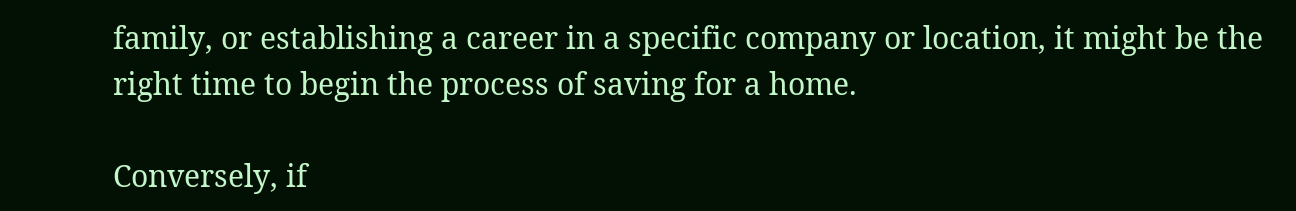family, or establishing a career in a specific company or location, it might be the right time to begin the process of saving for a home.

Conversely, if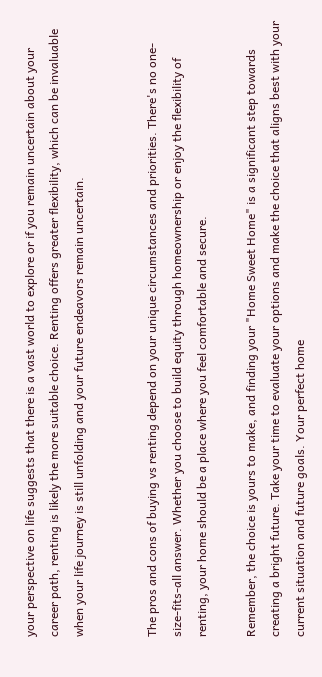your perspective on life suggests that there is a vast world to explore or if you remain uncertain about your career path, renting is likely the more suitable choice. Renting offers greater flexibility, which can be invaluable when your life journey is still unfolding and your future endeavors remain uncertain.


The pros and cons of buying vs renting depend on your unique circumstances and priorities. There's no one-size-fits-all answer. Whether you choose to build equity through homeownership or enjoy the flexibility of renting, your home should be a place where you feel comfortable and secure.

Remember, the choice is yours to make, and finding your "Home Sweet Home" is a significant step towards creating a bright future. Take your time to evaluate your options and make the choice that aligns best with your current situation and future goals. Your perfect home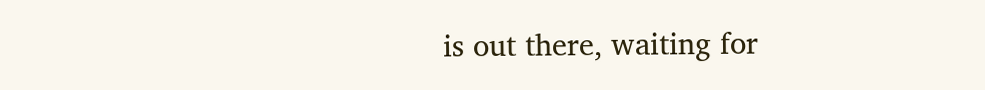is out there, waiting for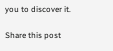you to discover it.

Share this post